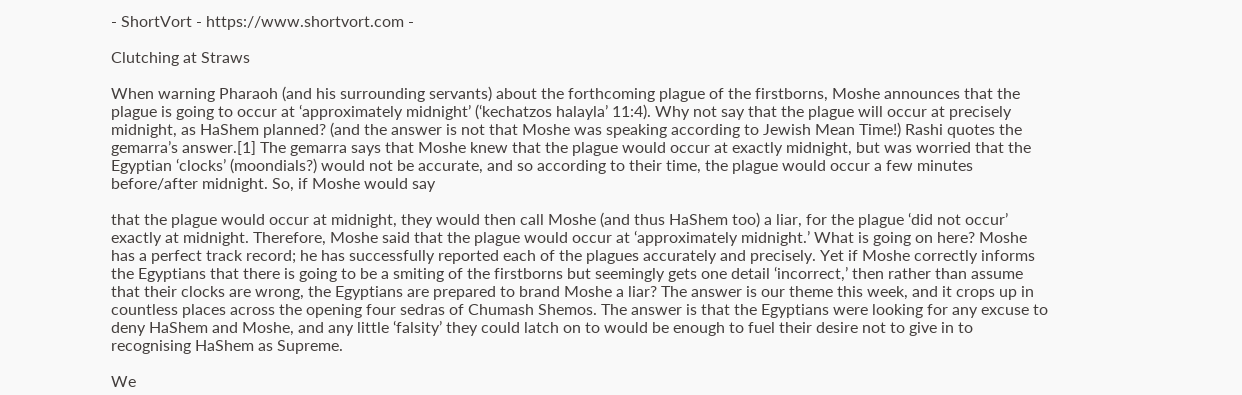- ShortVort - https://www.shortvort.com -

Clutching at Straws

When warning Pharaoh (and his surrounding servants) about the forthcoming plague of the firstborns, Moshe announces that the plague is going to occur at ‘approximately midnight’ (‘kechatzos halayla’ 11:4). Why not say that the plague will occur at precisely midnight, as HaShem planned? (and the answer is not that Moshe was speaking according to Jewish Mean Time!) Rashi quotes the gemarra’s answer.[1] The gemarra says that Moshe knew that the plague would occur at exactly midnight, but was worried that the Egyptian ‘clocks’ (moondials?) would not be accurate, and so according to their time, the plague would occur a few minutes before/after midnight. So, if Moshe would say

that the plague would occur at midnight, they would then call Moshe (and thus HaShem too) a liar, for the plague ‘did not occur’ exactly at midnight. Therefore, Moshe said that the plague would occur at ‘approximately midnight.’ What is going on here? Moshe has a perfect track record; he has successfully reported each of the plagues accurately and precisely. Yet if Moshe correctly informs the Egyptians that there is going to be a smiting of the firstborns but seemingly gets one detail ‘incorrect,’ then rather than assume that their clocks are wrong, the Egyptians are prepared to brand Moshe a liar? The answer is our theme this week, and it crops up in countless places across the opening four sedras of Chumash Shemos. The answer is that the Egyptians were looking for any excuse to deny HaShem and Moshe, and any little ‘falsity’ they could latch on to would be enough to fuel their desire not to give in to recognising HaShem as Supreme.

We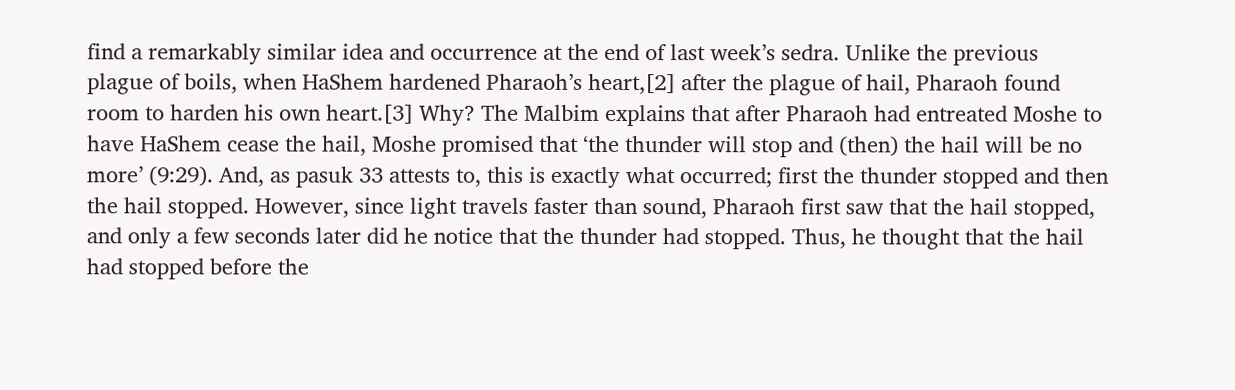find a remarkably similar idea and occurrence at the end of last week’s sedra. Unlike the previous plague of boils, when HaShem hardened Pharaoh’s heart,[2] after the plague of hail, Pharaoh found room to harden his own heart.[3] Why? The Malbim explains that after Pharaoh had entreated Moshe to have HaShem cease the hail, Moshe promised that ‘the thunder will stop and (then) the hail will be no more’ (9:29). And, as pasuk 33 attests to, this is exactly what occurred; first the thunder stopped and then the hail stopped. However, since light travels faster than sound, Pharaoh first saw that the hail stopped, and only a few seconds later did he notice that the thunder had stopped. Thus, he thought that the hail had stopped before the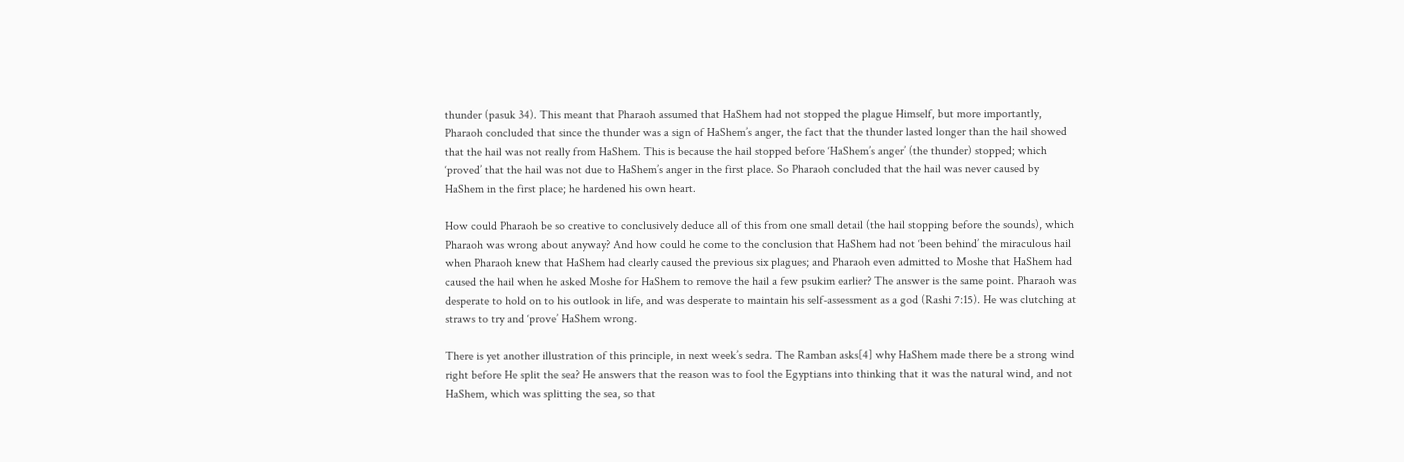thunder (pasuk 34). This meant that Pharaoh assumed that HaShem had not stopped the plague Himself, but more importantly, Pharaoh concluded that since the thunder was a sign of HaShem’s anger, the fact that the thunder lasted longer than the hail showed that the hail was not really from HaShem. This is because the hail stopped before ‘HaShem’s anger’ (the thunder) stopped; which ‘proved’ that the hail was not due to HaShem’s anger in the first place. So Pharaoh concluded that the hail was never caused by HaShem in the first place; he hardened his own heart.

How could Pharaoh be so creative to conclusively deduce all of this from one small detail (the hail stopping before the sounds), which Pharaoh was wrong about anyway? And how could he come to the conclusion that HaShem had not ‘been behind’ the miraculous hail when Pharaoh knew that HaShem had clearly caused the previous six plagues; and Pharaoh even admitted to Moshe that HaShem had caused the hail when he asked Moshe for HaShem to remove the hail a few psukim earlier? The answer is the same point. Pharaoh was desperate to hold on to his outlook in life, and was desperate to maintain his self-assessment as a god (Rashi 7:15). He was clutching at straws to try and ‘prove’ HaShem wrong.

There is yet another illustration of this principle, in next week’s sedra. The Ramban asks[4] why HaShem made there be a strong wind right before He split the sea? He answers that the reason was to fool the Egyptians into thinking that it was the natural wind, and not HaShem, which was splitting the sea, so that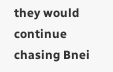they would continue chasing Bnei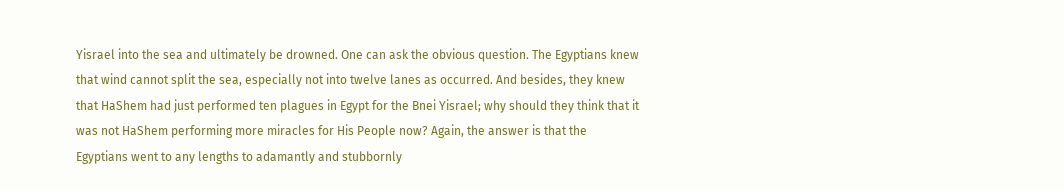Yisrael into the sea and ultimately be drowned. One can ask the obvious question. The Egyptians knew that wind cannot split the sea, especially not into twelve lanes as occurred. And besides, they knew that HaShem had just performed ten plagues in Egypt for the Bnei Yisrael; why should they think that it was not HaShem performing more miracles for His People now? Again, the answer is that the Egyptians went to any lengths to adamantly and stubbornly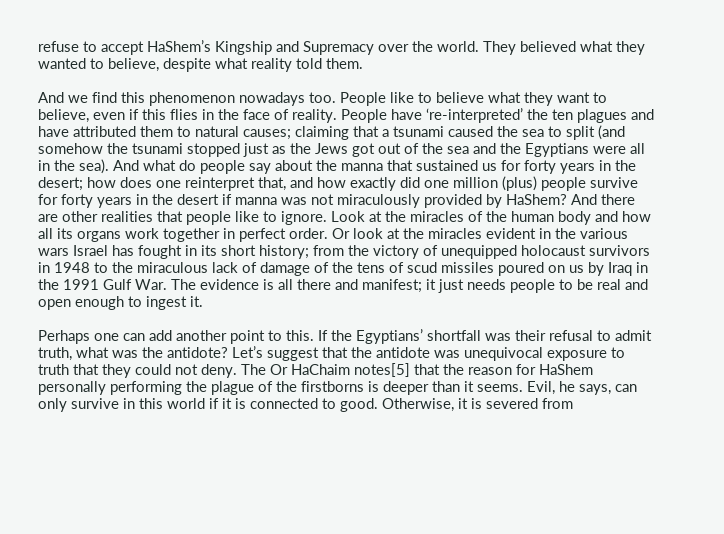refuse to accept HaShem’s Kingship and Supremacy over the world. They believed what they wanted to believe, despite what reality told them.

And we find this phenomenon nowadays too. People like to believe what they want to believe, even if this flies in the face of reality. People have ‘re-interpreted’ the ten plagues and have attributed them to natural causes; claiming that a tsunami caused the sea to split (and somehow the tsunami stopped just as the Jews got out of the sea and the Egyptians were all in the sea). And what do people say about the manna that sustained us for forty years in the desert; how does one reinterpret that, and how exactly did one million (plus) people survive for forty years in the desert if manna was not miraculously provided by HaShem? And there are other realities that people like to ignore. Look at the miracles of the human body and how all its organs work together in perfect order. Or look at the miracles evident in the various wars Israel has fought in its short history; from the victory of unequipped holocaust survivors in 1948 to the miraculous lack of damage of the tens of scud missiles poured on us by Iraq in the 1991 Gulf War. The evidence is all there and manifest; it just needs people to be real and open enough to ingest it.

Perhaps one can add another point to this. If the Egyptians’ shortfall was their refusal to admit truth, what was the antidote? Let’s suggest that the antidote was unequivocal exposure to truth that they could not deny. The Or HaChaim notes[5] that the reason for HaShem personally performing the plague of the firstborns is deeper than it seems. Evil, he says, can only survive in this world if it is connected to good. Otherwise, it is severed from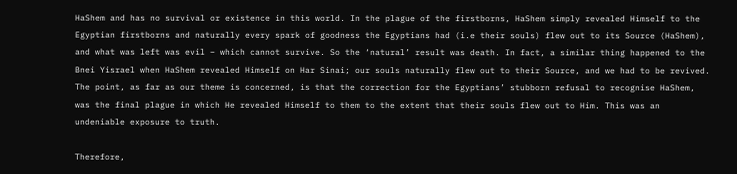HaShem and has no survival or existence in this world. In the plague of the firstborns, HaShem simply revealed Himself to the Egyptian firstborns and naturally every spark of goodness the Egyptians had (i.e their souls) flew out to its Source (HaShem), and what was left was evil – which cannot survive. So the ‘natural’ result was death. In fact, a similar thing happened to the Bnei Yisrael when HaShem revealed Himself on Har Sinai; our souls naturally flew out to their Source, and we had to be revived. The point, as far as our theme is concerned, is that the correction for the Egyptians’ stubborn refusal to recognise HaShem, was the final plague in which He revealed Himself to them to the extent that their souls flew out to Him. This was an undeniable exposure to truth.

Therefore,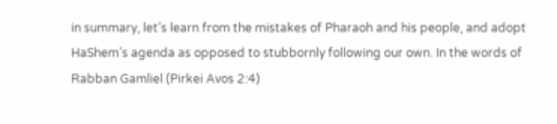in summary, let’s learn from the mistakes of Pharaoh and his people, and adopt HaShem’s agenda as opposed to stubbornly following our own. In the words of Rabban Gamliel (Pirkei Avos 2:4)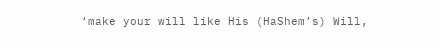‘make your will like His (HaShem’s) Will,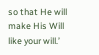so that He will make His Will like your will.’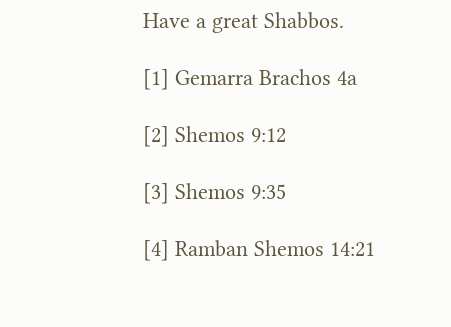Have a great Shabbos.

[1] Gemarra Brachos 4a

[2] Shemos 9:12

[3] Shemos 9:35

[4] Ramban Shemos 14:21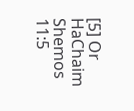[5] Or HaChaim Shemos 11:5